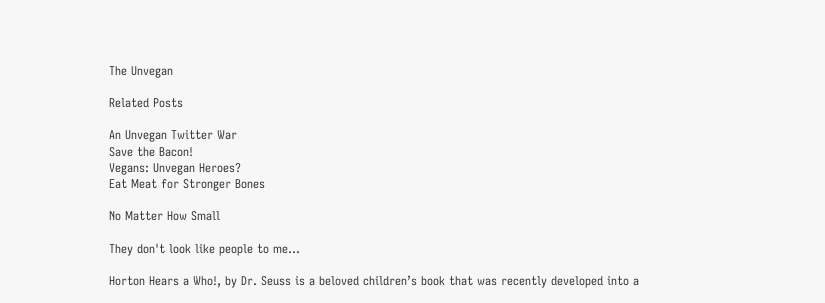The Unvegan

Related Posts

An Unvegan Twitter War
Save the Bacon!
Vegans: Unvegan Heroes?
Eat Meat for Stronger Bones

No Matter How Small

They don't look like people to me...

Horton Hears a Who!, by Dr. Seuss is a beloved children’s book that was recently developed into a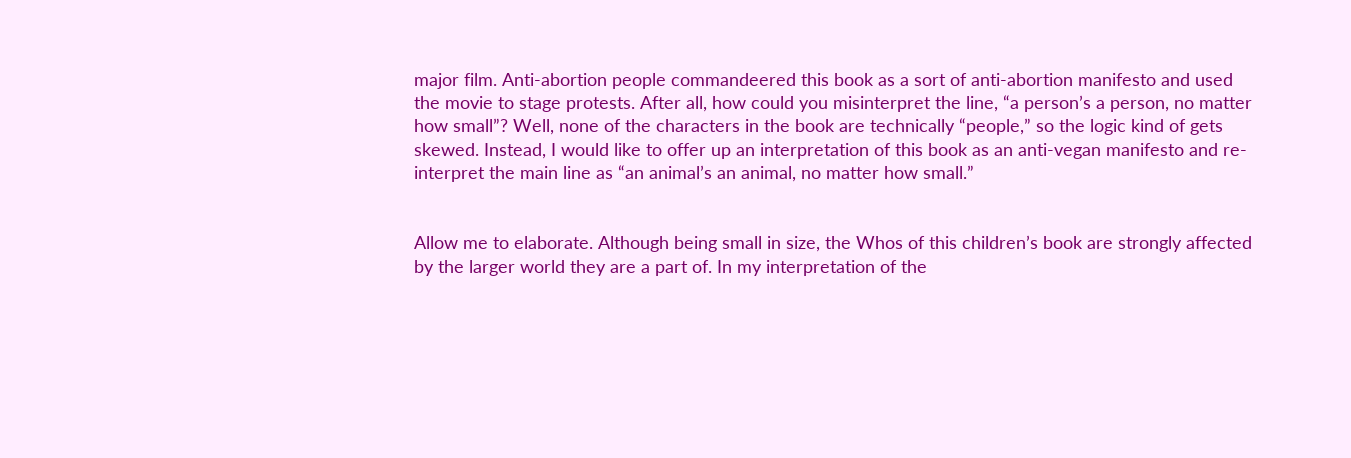major film. Anti-abortion people commandeered this book as a sort of anti-abortion manifesto and used the movie to stage protests. After all, how could you misinterpret the line, “a person’s a person, no matter how small”? Well, none of the characters in the book are technically “people,” so the logic kind of gets skewed. Instead, I would like to offer up an interpretation of this book as an anti-vegan manifesto and re-interpret the main line as “an animal’s an animal, no matter how small.”


Allow me to elaborate. Although being small in size, the Whos of this children’s book are strongly affected by the larger world they are a part of. In my interpretation of the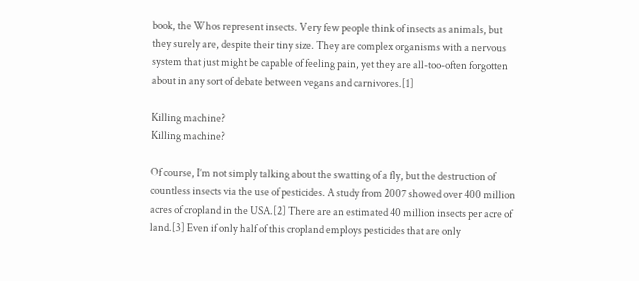book, the Whos represent insects. Very few people think of insects as animals, but they surely are, despite their tiny size. They are complex organisms with a nervous system that just might be capable of feeling pain, yet they are all-too-often forgotten about in any sort of debate between vegans and carnivores.[1]

Killing machine?
Killing machine?

Of course, I’m not simply talking about the swatting of a fly, but the destruction of countless insects via the use of pesticides. A study from 2007 showed over 400 million acres of cropland in the USA.[2] There are an estimated 40 million insects per acre of land.[3] Even if only half of this cropland employs pesticides that are only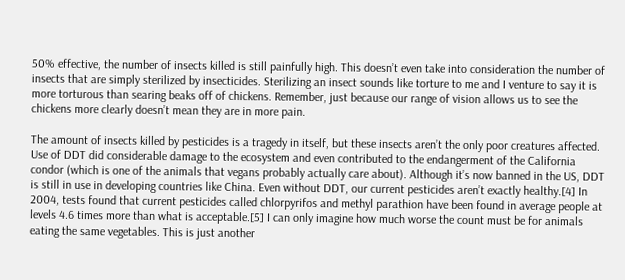50% effective, the number of insects killed is still painfully high. This doesn’t even take into consideration the number of insects that are simply sterilized by insecticides. Sterilizing an insect sounds like torture to me and I venture to say it is more torturous than searing beaks off of chickens. Remember, just because our range of vision allows us to see the chickens more clearly doesn’t mean they are in more pain.

The amount of insects killed by pesticides is a tragedy in itself, but these insects aren’t the only poor creatures affected. Use of DDT did considerable damage to the ecosystem and even contributed to the endangerment of the California condor (which is one of the animals that vegans probably actually care about). Although it’s now banned in the US, DDT is still in use in developing countries like China. Even without DDT, our current pesticides aren’t exactly healthy.[4] In 2004, tests found that current pesticides called chlorpyrifos and methyl parathion have been found in average people at levels 4.6 times more than what is acceptable.[5] I can only imagine how much worse the count must be for animals eating the same vegetables. This is just another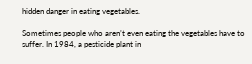hidden danger in eating vegetables.

Sometimes people who aren’t even eating the vegetables have to suffer. In 1984, a pesticide plant in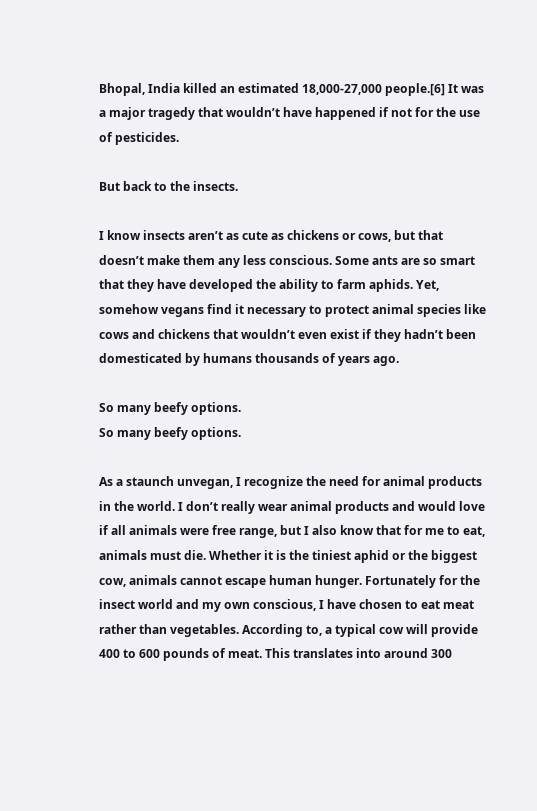Bhopal, India killed an estimated 18,000-27,000 people.[6] It was a major tragedy that wouldn’t have happened if not for the use of pesticides.

But back to the insects.

I know insects aren’t as cute as chickens or cows, but that doesn’t make them any less conscious. Some ants are so smart that they have developed the ability to farm aphids. Yet, somehow vegans find it necessary to protect animal species like cows and chickens that wouldn’t even exist if they hadn’t been domesticated by humans thousands of years ago.

So many beefy options.
So many beefy options.

As a staunch unvegan, I recognize the need for animal products in the world. I don’t really wear animal products and would love if all animals were free range, but I also know that for me to eat, animals must die. Whether it is the tiniest aphid or the biggest cow, animals cannot escape human hunger. Fortunately for the insect world and my own conscious, I have chosen to eat meat rather than vegetables. According to, a typical cow will provide 400 to 600 pounds of meat. This translates into around 300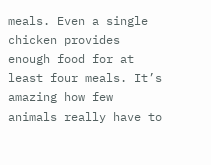meals. Even a single chicken provides enough food for at least four meals. It’s amazing how few animals really have to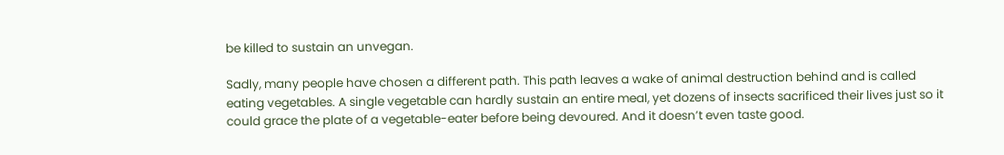be killed to sustain an unvegan.

Sadly, many people have chosen a different path. This path leaves a wake of animal destruction behind and is called eating vegetables. A single vegetable can hardly sustain an entire meal, yet dozens of insects sacrificed their lives just so it could grace the plate of a vegetable-eater before being devoured. And it doesn’t even taste good.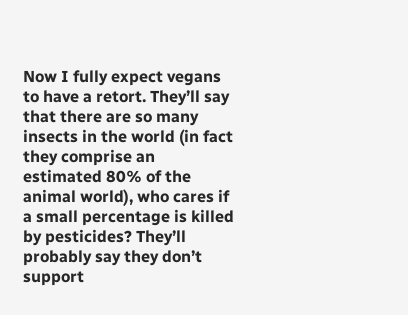Now I fully expect vegans to have a retort. They’ll say that there are so many insects in the world (in fact they comprise an estimated 80% of the animal world), who cares if a small percentage is killed by pesticides? They’ll probably say they don’t support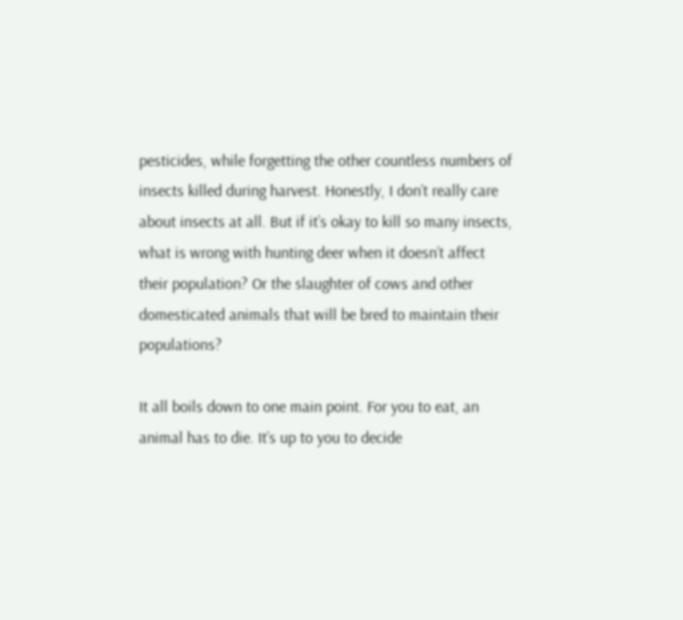pesticides, while forgetting the other countless numbers of insects killed during harvest. Honestly, I don’t really care about insects at all. But if it’s okay to kill so many insects, what is wrong with hunting deer when it doesn’t affect their population? Or the slaughter of cows and other domesticated animals that will be bred to maintain their populations?

It all boils down to one main point. For you to eat, an animal has to die. It’s up to you to decide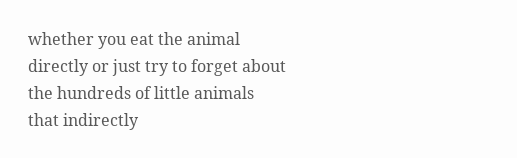whether you eat the animal directly or just try to forget about the hundreds of little animals that indirectly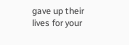gave up their lives for your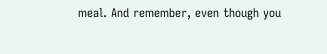meal. And remember, even though you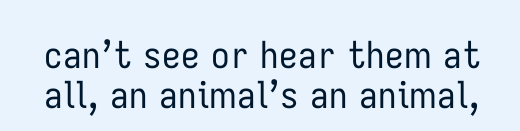can’t see or hear them at all, an animal’s an animal,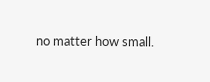no matter how small.